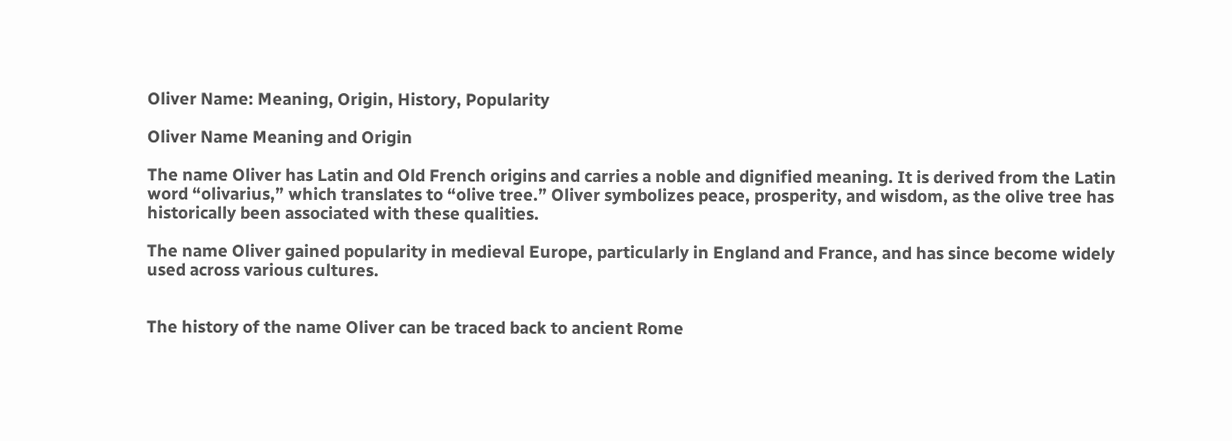Oliver Name: Meaning, Origin, History, Popularity

Oliver Name Meaning and Origin

The name Oliver has Latin and Old French origins and carries a noble and dignified meaning. It is derived from the Latin word “olivarius,” which translates to “olive tree.” Oliver symbolizes peace, prosperity, and wisdom, as the olive tree has historically been associated with these qualities.

The name Oliver gained popularity in medieval Europe, particularly in England and France, and has since become widely used across various cultures.


The history of the name Oliver can be traced back to ancient Rome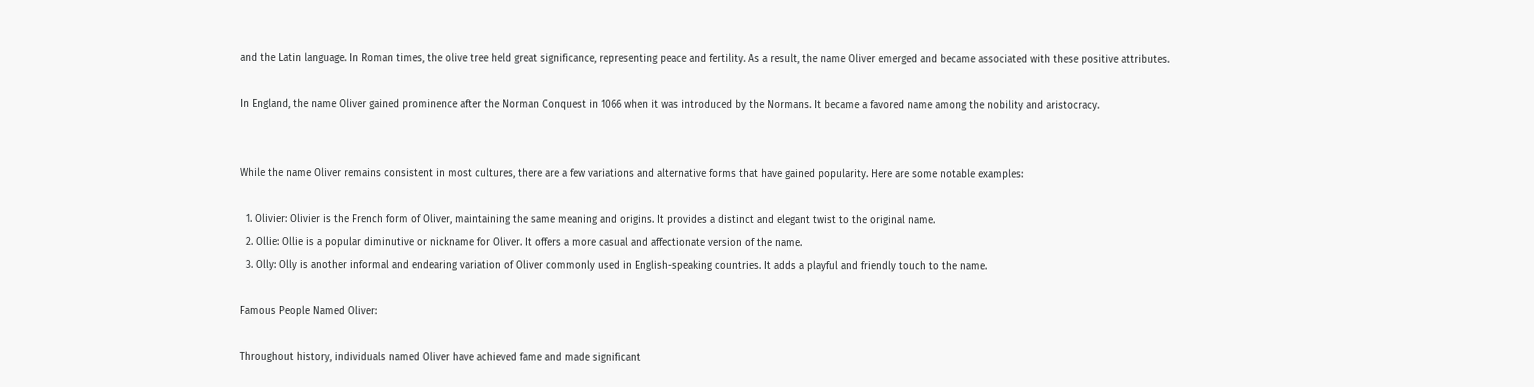and the Latin language. In Roman times, the olive tree held great significance, representing peace and fertility. As a result, the name Oliver emerged and became associated with these positive attributes.

In England, the name Oliver gained prominence after the Norman Conquest in 1066 when it was introduced by the Normans. It became a favored name among the nobility and aristocracy.


While the name Oliver remains consistent in most cultures, there are a few variations and alternative forms that have gained popularity. Here are some notable examples:

  1. Olivier: Olivier is the French form of Oliver, maintaining the same meaning and origins. It provides a distinct and elegant twist to the original name.
  2. Ollie: Ollie is a popular diminutive or nickname for Oliver. It offers a more casual and affectionate version of the name.
  3. Olly: Olly is another informal and endearing variation of Oliver commonly used in English-speaking countries. It adds a playful and friendly touch to the name.

Famous People Named Oliver:

Throughout history, individuals named Oliver have achieved fame and made significant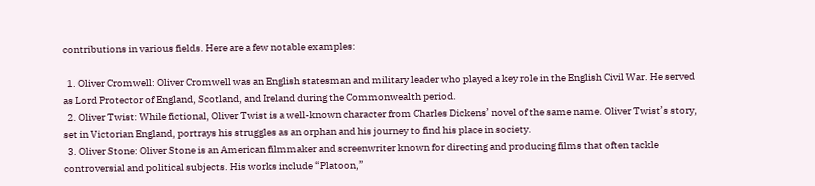contributions in various fields. Here are a few notable examples:

  1. Oliver Cromwell: Oliver Cromwell was an English statesman and military leader who played a key role in the English Civil War. He served as Lord Protector of England, Scotland, and Ireland during the Commonwealth period.
  2. Oliver Twist: While fictional, Oliver Twist is a well-known character from Charles Dickens’ novel of the same name. Oliver Twist’s story, set in Victorian England, portrays his struggles as an orphan and his journey to find his place in society.
  3. Oliver Stone: Oliver Stone is an American filmmaker and screenwriter known for directing and producing films that often tackle controversial and political subjects. His works include “Platoon,”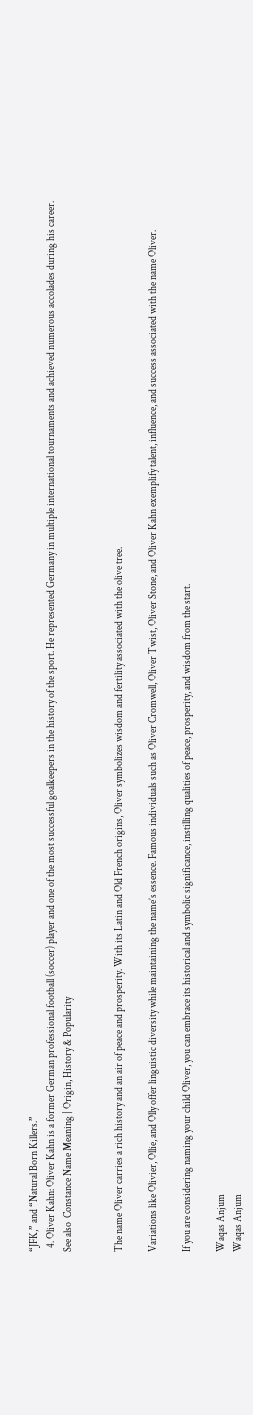“JFK,” and “Natural Born Killers.”
  4. Oliver Kahn: Oliver Kahn is a former German professional football (soccer) player and one of the most successful goalkeepers in the history of the sport. He represented Germany in multiple international tournaments and achieved numerous accolades during his career.
See also  Constance Name Meaning | Origin, History & Popularity


The name Oliver carries a rich history and an air of peace and prosperity. With its Latin and Old French origins, Oliver symbolizes wisdom and fertility associated with the olive tree.

Variations like Olivier, Ollie, and Olly offer linguistic diversity while maintaining the name’s essence. Famous individuals such as Oliver Cromwell, Oliver Twist, Oliver Stone, and Oliver Kahn exemplify talent, influence, and success associated with the name Oliver.

If you are considering naming your child Oliver, you can embrace its historical and symbolic significance, instilling qualities of peace, prosperity, and wisdom from the start.

Waqas Anjum
Waqas Anjum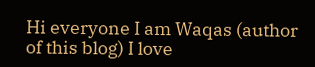Hi everyone I am Waqas (author of this blog) I love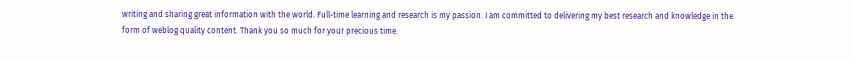writing and sharing great information with the world. Full-time learning and research is my passion. I am committed to delivering my best research and knowledge in the form of weblog quality content. Thank you so much for your precious time.